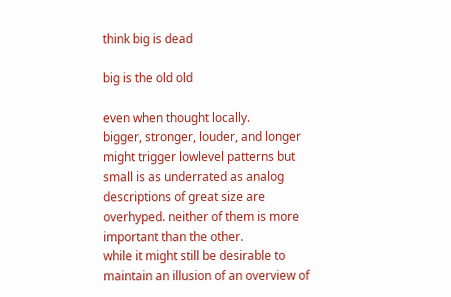think big is dead

big is the old old

even when thought locally.
bigger, stronger, louder, and longer might trigger lowlevel patterns but small is as underrated as analog descriptions of great size are overhyped. neither of them is more important than the other.
while it might still be desirable to maintain an illusion of an overview of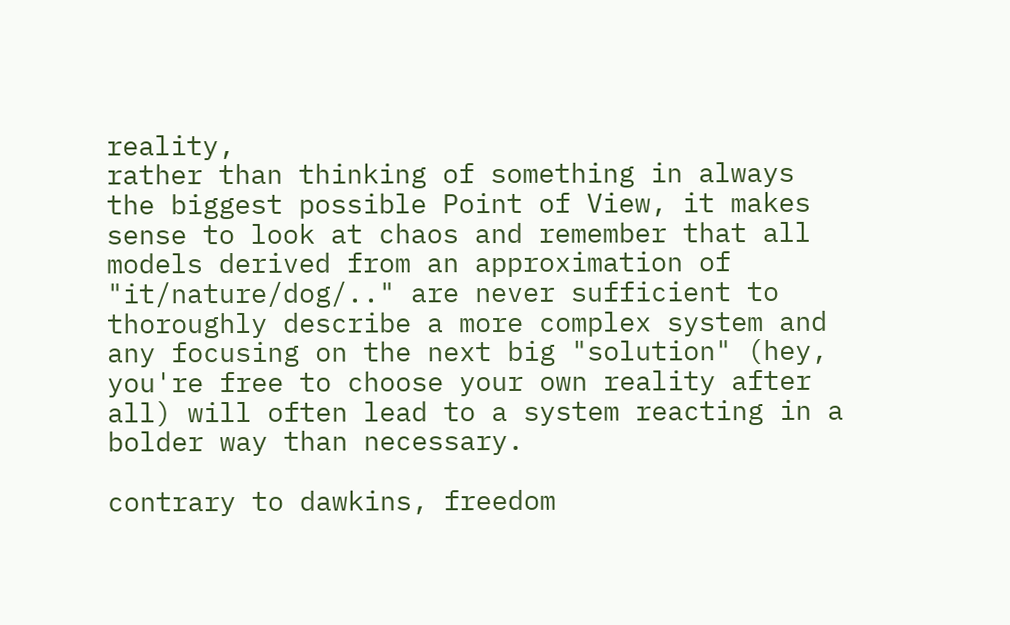reality,
rather than thinking of something in always the biggest possible Point of View, it makes sense to look at chaos and remember that all models derived from an approximation of "it/nature/dog/.." are never sufficient to thoroughly describe a more complex system and any focusing on the next big "solution" (hey, you're free to choose your own reality after all) will often lead to a system reacting in a bolder way than necessary.

contrary to dawkins, freedom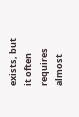exists, but it often requires almost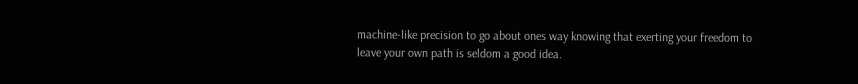machine-like precision to go about ones way knowing that exerting your freedom to leave your own path is seldom a good idea.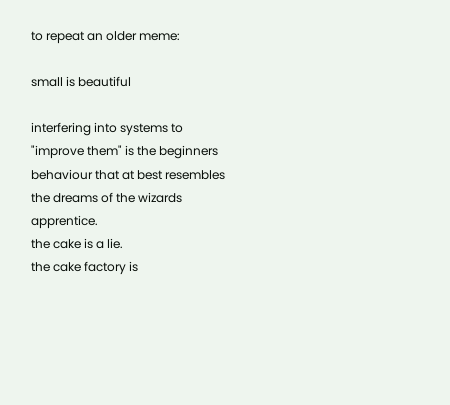to repeat an older meme:

small is beautiful

interfering into systems to "improve them" is the beginners behaviour that at best resembles the dreams of the wizards apprentice.
the cake is a lie.
the cake factory is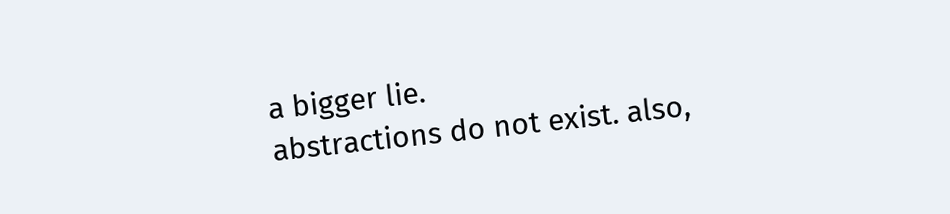a bigger lie.
abstractions do not exist. also,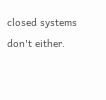closed systems don't either.